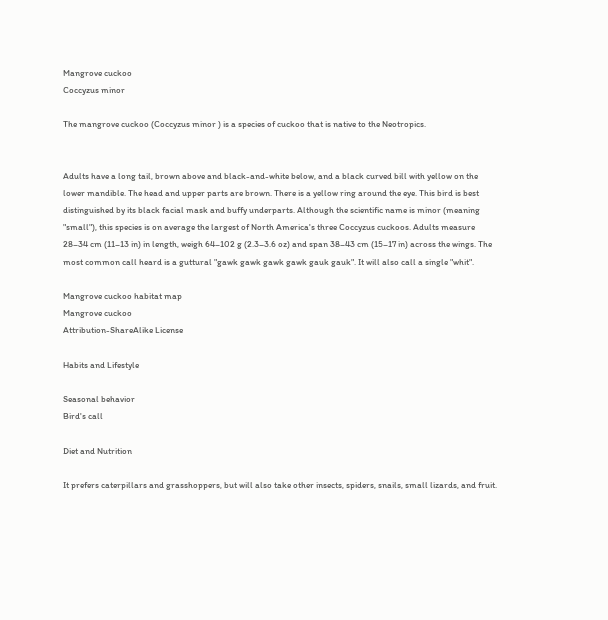Mangrove cuckoo
Coccyzus minor

The mangrove cuckoo (Coccyzus minor ) is a species of cuckoo that is native to the Neotropics.


Adults have a long tail, brown above and black-and-white below, and a black curved bill with yellow on the lower mandible. The head and upper parts are brown. There is a yellow ring around the eye. This bird is best distinguished by its black facial mask and buffy underparts. Although the scientific name is minor (meaning "small"), this species is on average the largest of North America's three Coccyzus cuckoos. Adults measure 28–34 cm (11–13 in) in length, weigh 64–102 g (2.3–3.6 oz) and span 38–43 cm (15–17 in) across the wings. The most common call heard is a guttural "gawk gawk gawk gawk gauk gauk". It will also call a single "whit".

Mangrove cuckoo habitat map
Mangrove cuckoo
Attribution-ShareAlike License

Habits and Lifestyle

Seasonal behavior
Bird's call

Diet and Nutrition

It prefers caterpillars and grasshoppers, but will also take other insects, spiders, snails, small lizards, and fruit.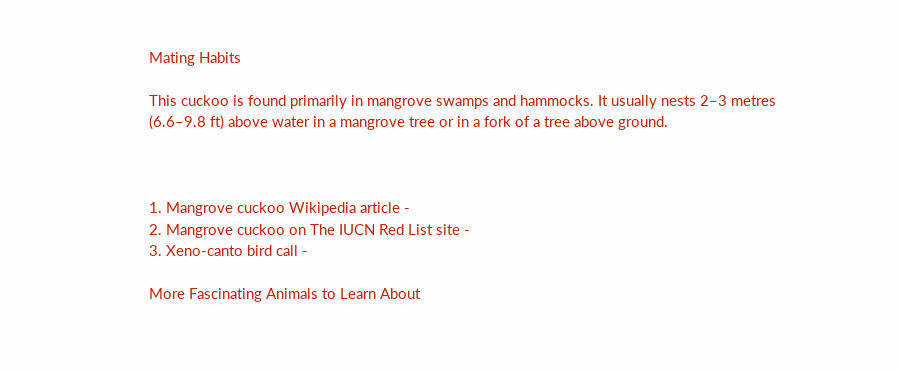Mating Habits

This cuckoo is found primarily in mangrove swamps and hammocks. It usually nests 2–3 metres (6.6–9.8 ft) above water in a mangrove tree or in a fork of a tree above ground.



1. Mangrove cuckoo Wikipedia article -
2. Mangrove cuckoo on The IUCN Red List site -
3. Xeno-canto bird call -

More Fascinating Animals to Learn About